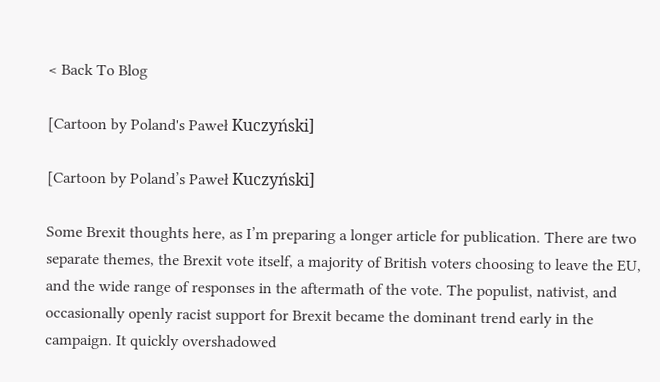< Back To Blog

[Cartoon by Poland's Paweł Kuczyński]

[Cartoon by Poland’s Paweł Kuczyński]

Some Brexit thoughts here, as I’m preparing a longer article for publication. There are two separate themes, the Brexit vote itself, a majority of British voters choosing to leave the EU, and the wide range of responses in the aftermath of the vote. The populist, nativist, and occasionally openly racist support for Brexit became the dominant trend early in the campaign. It quickly overshadowed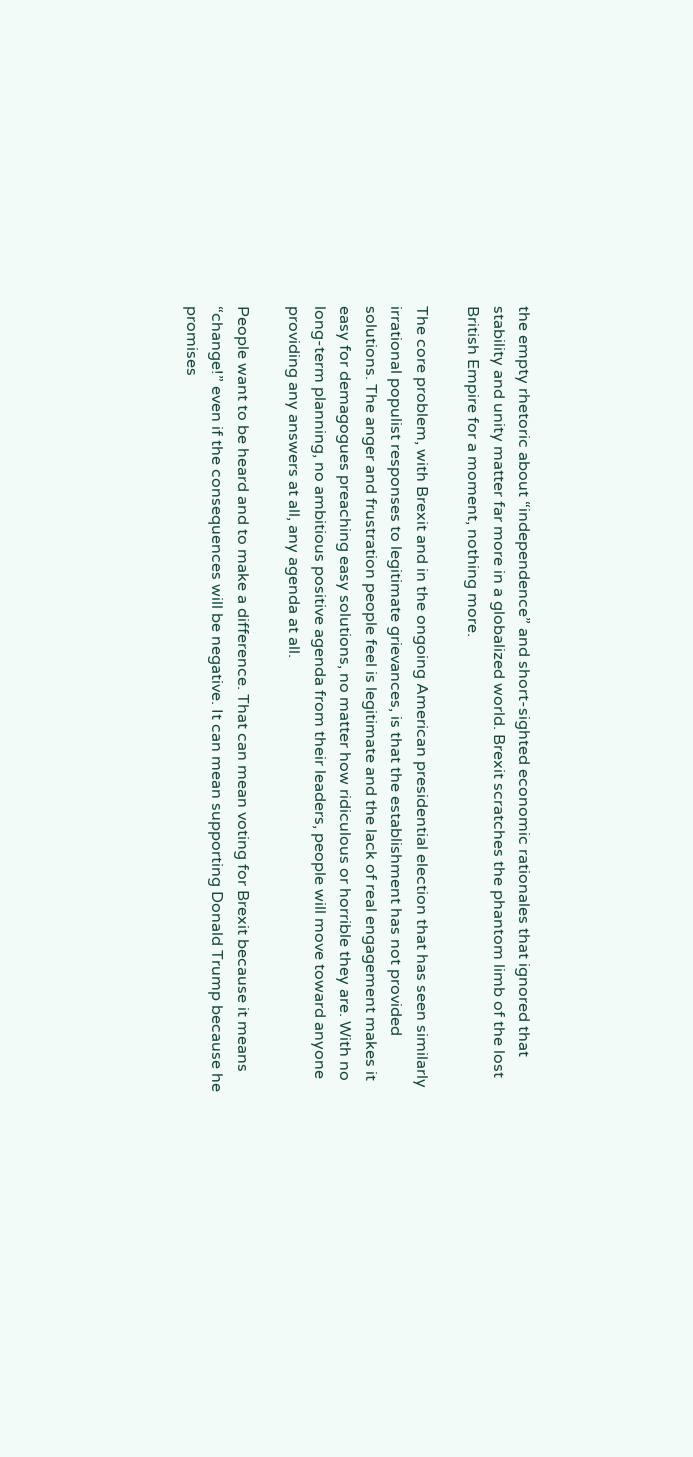the empty rhetoric about “independence” and short-sighted economic rationales that ignored that stability and unity matter far more in a globalized world. Brexit scratches the phantom limb of the lost British Empire for a moment, nothing more.

The core problem, with Brexit and in the ongoing American presidential election that has seen similarly irrational populist responses to legitimate grievances, is that the establishment has not provided solutions. The anger and frustration people feel is legitimate and the lack of real engagement makes it easy for demagogues preaching easy solutions, no matter how ridiculous or horrible they are. With no long-term planning, no ambitious positive agenda from their leaders, people will move toward anyone providing any answers at all, any agenda at all.

People want to be heard and to make a difference. That can mean voting for Brexit because it means “change!” even if the consequences will be negative. It can mean supporting Donald Trump because he promises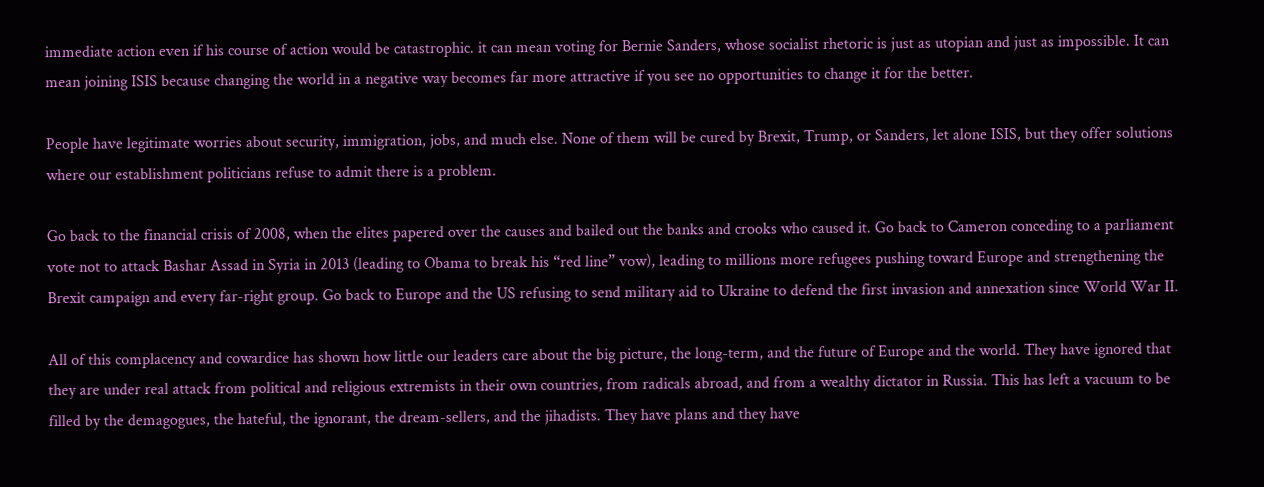immediate action even if his course of action would be catastrophic. it can mean voting for Bernie Sanders, whose socialist rhetoric is just as utopian and just as impossible. It can mean joining ISIS because changing the world in a negative way becomes far more attractive if you see no opportunities to change it for the better.

People have legitimate worries about security, immigration, jobs, and much else. None of them will be cured by Brexit, Trump, or Sanders, let alone ISIS, but they offer solutions where our establishment politicians refuse to admit there is a problem.

Go back to the financial crisis of 2008, when the elites papered over the causes and bailed out the banks and crooks who caused it. Go back to Cameron conceding to a parliament vote not to attack Bashar Assad in Syria in 2013 (leading to Obama to break his “red line” vow), leading to millions more refugees pushing toward Europe and strengthening the Brexit campaign and every far-right group. Go back to Europe and the US refusing to send military aid to Ukraine to defend the first invasion and annexation since World War II.

All of this complacency and cowardice has shown how little our leaders care about the big picture, the long-term, and the future of Europe and the world. They have ignored that they are under real attack from political and religious extremists in their own countries, from radicals abroad, and from a wealthy dictator in Russia. This has left a vacuum to be filled by the demagogues, the hateful, the ignorant, the dream-sellers, and the jihadists. They have plans and they have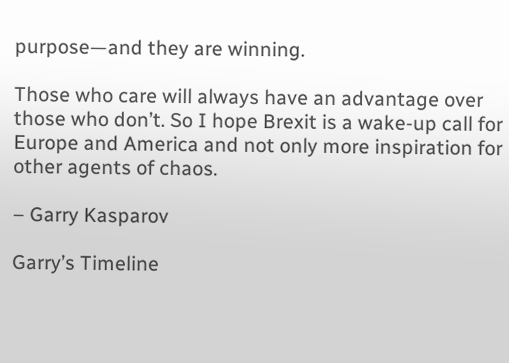purpose—and they are winning.

Those who care will always have an advantage over those who don’t. So I hope Brexit is a wake-up call for Europe and America and not only more inspiration for other agents of chaos.

– Garry Kasparov

Garry’s Timeline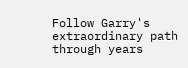Follow Garry's extraordinary path through years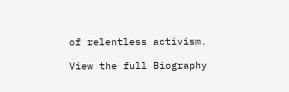of relentless activism.

View the full Biography